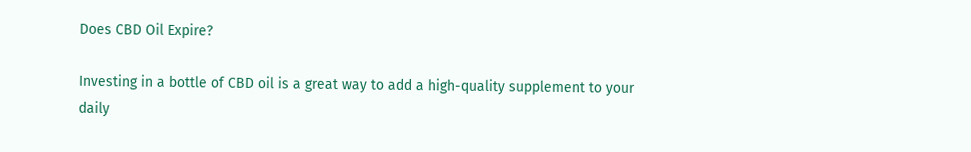Does CBD Oil Expire?

Investing in a bottle of CBD oil is a great way to add a high-quality supplement to your daily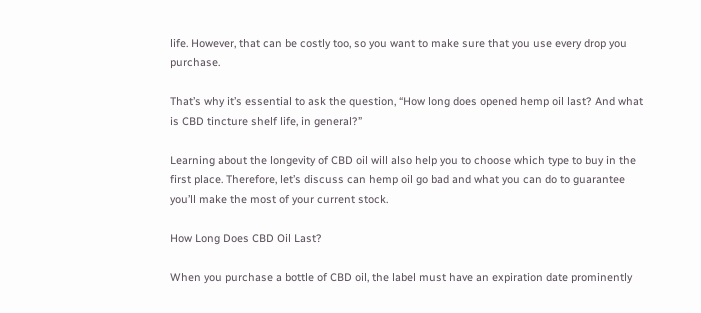life. However, that can be costly too, so you want to make sure that you use every drop you purchase.

That’s why it’s essential to ask the question, “How long does opened hemp oil last? And what is CBD tincture shelf life, in general?”

Learning about the longevity of CBD oil will also help you to choose which type to buy in the first place. Therefore, let’s discuss can hemp oil go bad and what you can do to guarantee you’ll make the most of your current stock.

How Long Does CBD Oil Last?

When you purchase a bottle of CBD oil, the label must have an expiration date prominently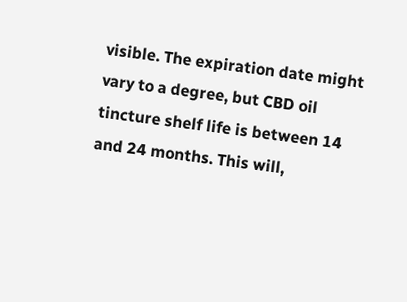visible. The expiration date might vary to a degree, but CBD oil tincture shelf life is between 14 and 24 months. This will,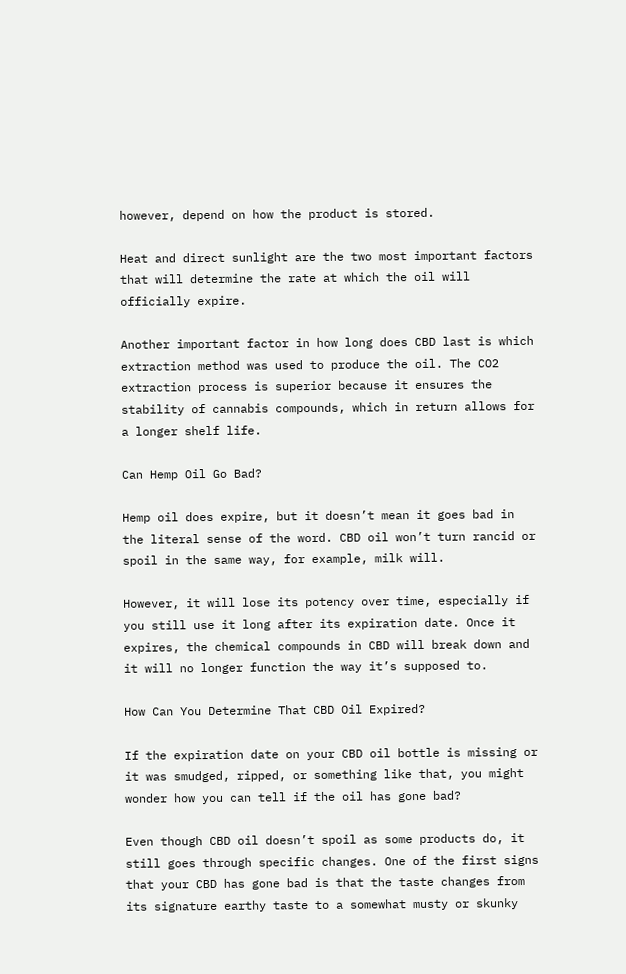however, depend on how the product is stored.

Heat and direct sunlight are the two most important factors that will determine the rate at which the oil will officially expire.

Another important factor in how long does CBD last is which extraction method was used to produce the oil. The CO2 extraction process is superior because it ensures the stability of cannabis compounds, which in return allows for a longer shelf life.

Can Hemp Oil Go Bad?

Hemp oil does expire, but it doesn’t mean it goes bad in the literal sense of the word. CBD oil won’t turn rancid or spoil in the same way, for example, milk will.

However, it will lose its potency over time, especially if you still use it long after its expiration date. Once it expires, the chemical compounds in CBD will break down and it will no longer function the way it’s supposed to.

How Can You Determine That CBD Oil Expired?

If the expiration date on your CBD oil bottle is missing or it was smudged, ripped, or something like that, you might wonder how you can tell if the oil has gone bad?

Even though CBD oil doesn’t spoil as some products do, it still goes through specific changes. One of the first signs that your CBD has gone bad is that the taste changes from its signature earthy taste to a somewhat musty or skunky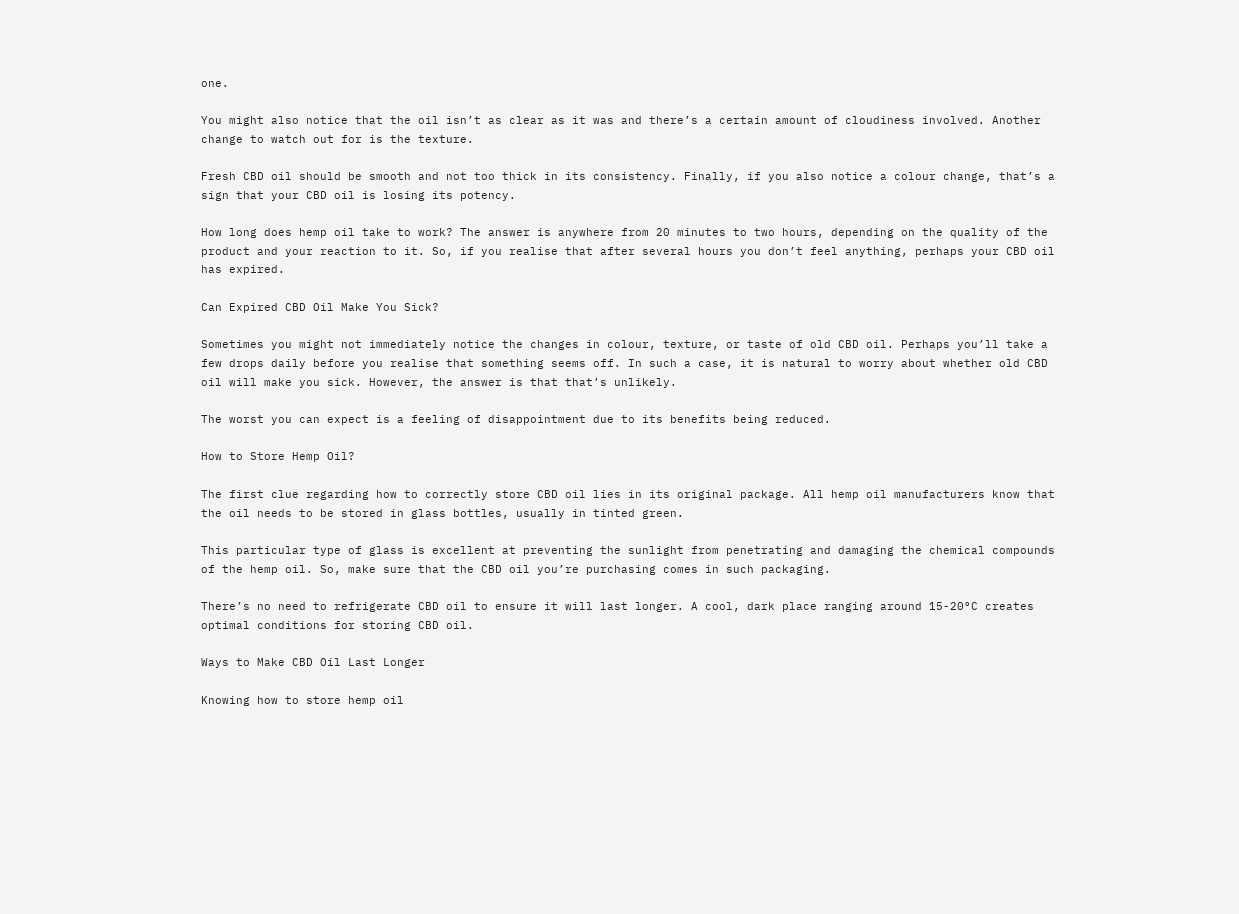one.

You might also notice that the oil isn’t as clear as it was and there’s a certain amount of cloudiness involved. Another change to watch out for is the texture.

Fresh CBD oil should be smooth and not too thick in its consistency. Finally, if you also notice a colour change, that’s a sign that your CBD oil is losing its potency.

How long does hemp oil take to work? The answer is anywhere from 20 minutes to two hours, depending on the quality of the product and your reaction to it. So, if you realise that after several hours you don’t feel anything, perhaps your CBD oil has expired.

Can Expired CBD Oil Make You Sick?

Sometimes you might not immediately notice the changes in colour, texture, or taste of old CBD oil. Perhaps you’ll take a few drops daily before you realise that something seems off. In such a case, it is natural to worry about whether old CBD oil will make you sick. However, the answer is that that’s unlikely.

The worst you can expect is a feeling of disappointment due to its benefits being reduced.

How to Store Hemp Oil?

The first clue regarding how to correctly store CBD oil lies in its original package. All hemp oil manufacturers know that the oil needs to be stored in glass bottles, usually in tinted green.

This particular type of glass is excellent at preventing the sunlight from penetrating and damaging the chemical compounds of the hemp oil. So, make sure that the CBD oil you’re purchasing comes in such packaging.

There’s no need to refrigerate CBD oil to ensure it will last longer. A cool, dark place ranging around 15-20°C creates optimal conditions for storing CBD oil.

Ways to Make CBD Oil Last Longer

Knowing how to store hemp oil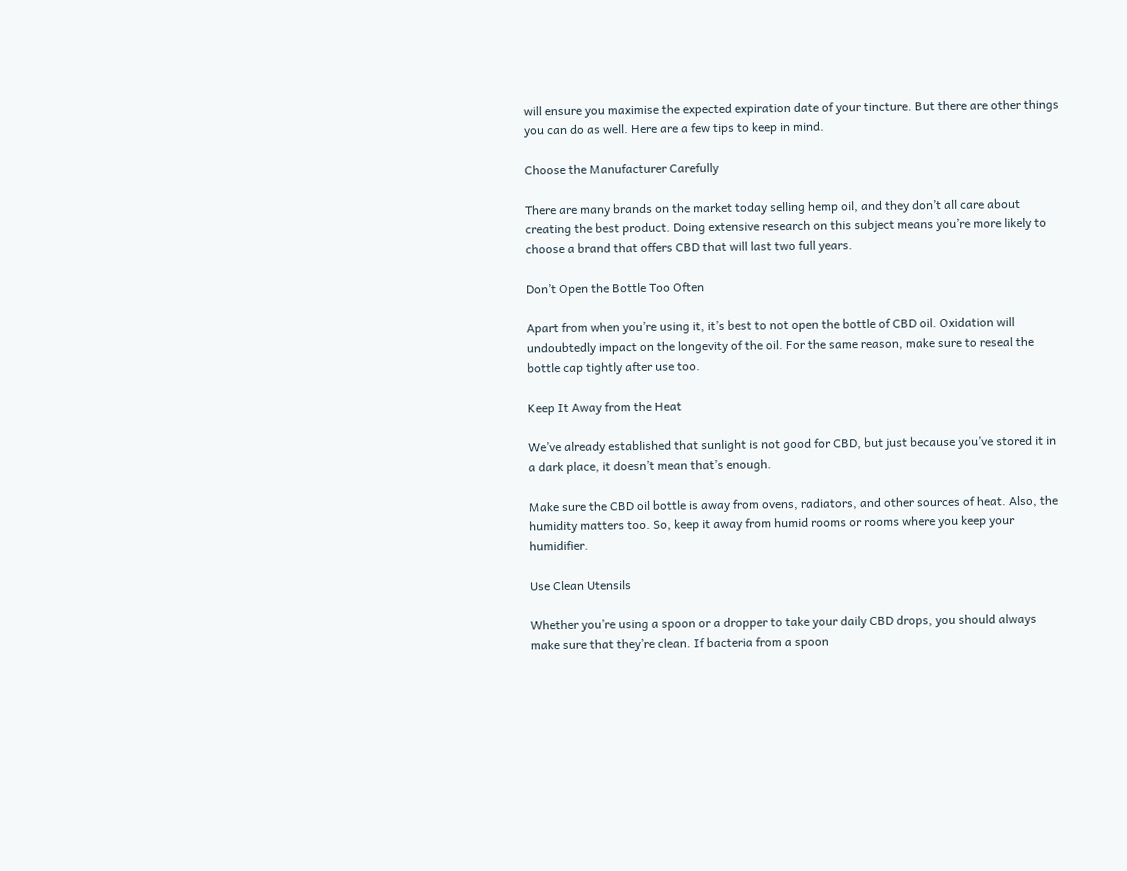will ensure you maximise the expected expiration date of your tincture. But there are other things you can do as well. Here are a few tips to keep in mind.

Choose the Manufacturer Carefully

There are many brands on the market today selling hemp oil, and they don’t all care about creating the best product. Doing extensive research on this subject means you’re more likely to choose a brand that offers CBD that will last two full years.

Don’t Open the Bottle Too Often

Apart from when you’re using it, it’s best to not open the bottle of CBD oil. Oxidation will undoubtedly impact on the longevity of the oil. For the same reason, make sure to reseal the bottle cap tightly after use too.

Keep It Away from the Heat

We’ve already established that sunlight is not good for CBD, but just because you’ve stored it in a dark place, it doesn’t mean that’s enough.

Make sure the CBD oil bottle is away from ovens, radiators, and other sources of heat. Also, the humidity matters too. So, keep it away from humid rooms or rooms where you keep your humidifier.

Use Clean Utensils

Whether you’re using a spoon or a dropper to take your daily CBD drops, you should always make sure that they’re clean. If bacteria from a spoon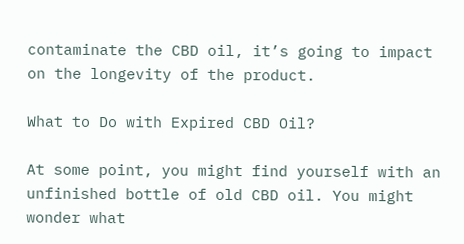contaminate the CBD oil, it’s going to impact on the longevity of the product.

What to Do with Expired CBD Oil?

At some point, you might find yourself with an unfinished bottle of old CBD oil. You might wonder what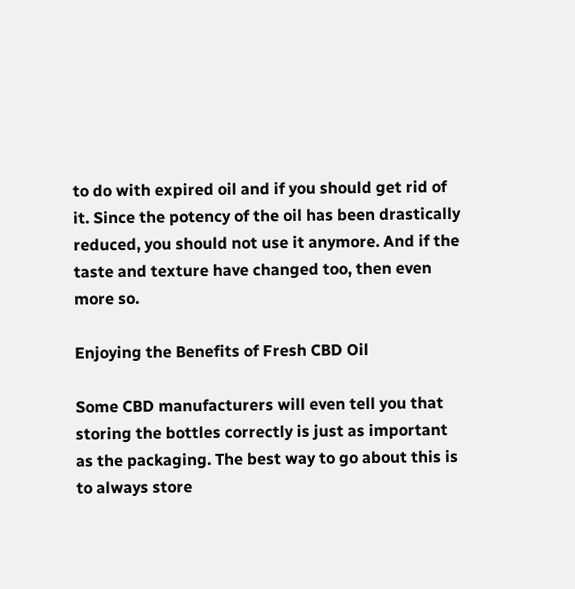to do with expired oil and if you should get rid of it. Since the potency of the oil has been drastically reduced, you should not use it anymore. And if the taste and texture have changed too, then even more so.

Enjoying the Benefits of Fresh CBD Oil

Some CBD manufacturers will even tell you that storing the bottles correctly is just as important as the packaging. The best way to go about this is to always store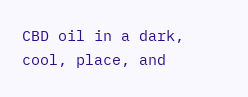CBD oil in a dark, cool, place, and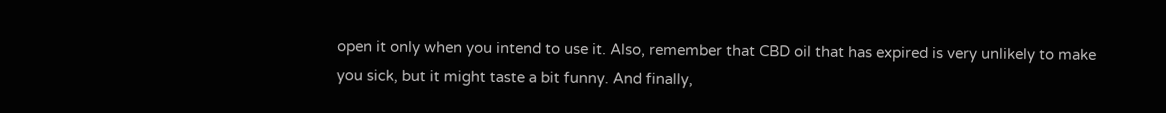open it only when you intend to use it. Also, remember that CBD oil that has expired is very unlikely to make you sick, but it might taste a bit funny. And finally,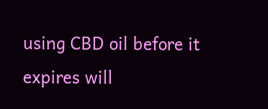using CBD oil before it expires will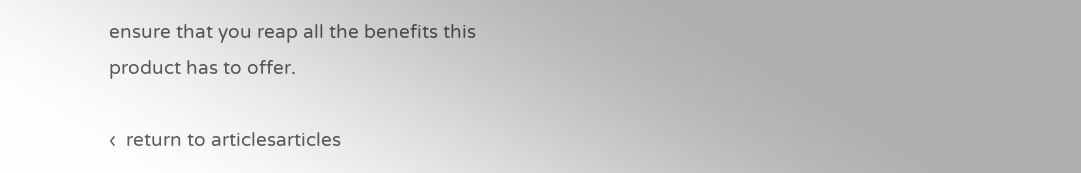ensure that you reap all the benefits this product has to offer.

‹  return to articlesarticles